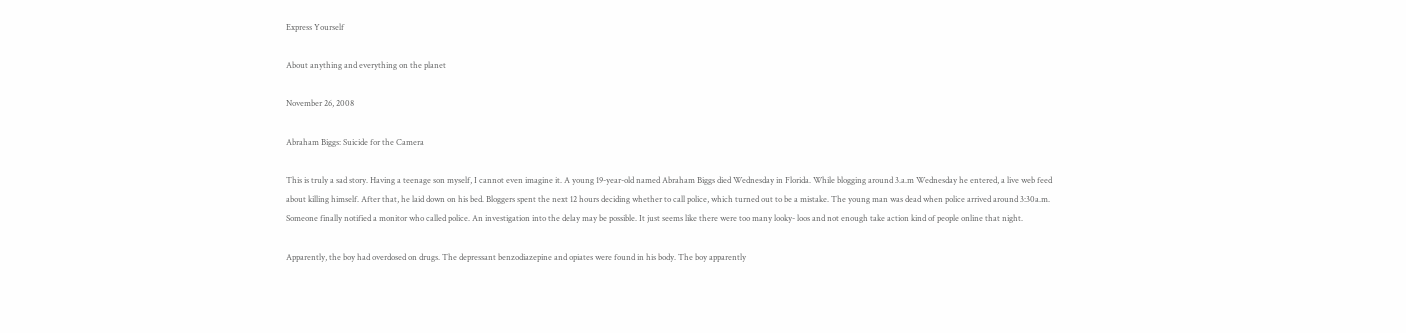Express Yourself

About anything and everything on the planet

November 26, 2008

Abraham Biggs: Suicide for the Camera

This is truly a sad story. Having a teenage son myself, I cannot even imagine it. A young 19-year-old named Abraham Biggs died Wednesday in Florida. While blogging around 3.a.m Wednesday he entered, a live web feed about killing himself. After that, he laid down on his bed. Bloggers spent the next 12 hours deciding whether to call police, which turned out to be a mistake. The young man was dead when police arrived around 3:30a.m. Someone finally notified a monitor who called police. An investigation into the delay may be possible. It just seems like there were too many looky- loos and not enough take action kind of people online that night.

Apparently, the boy had overdosed on drugs. The depressant benzodiazepine and opiates were found in his body. The boy apparently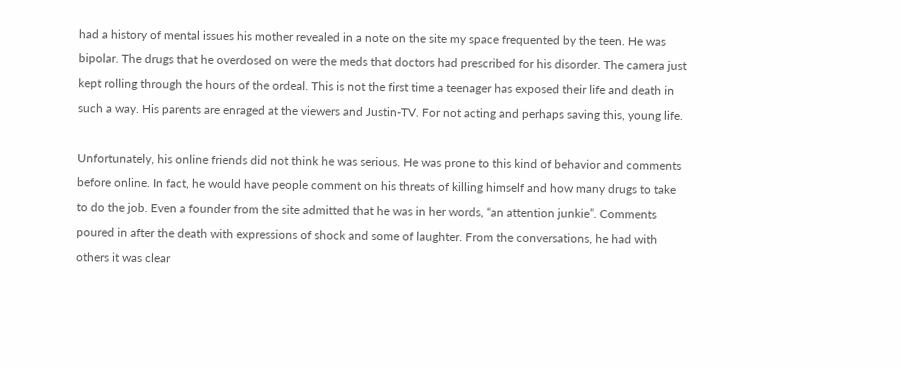had a history of mental issues his mother revealed in a note on the site my space frequented by the teen. He was bipolar. The drugs that he overdosed on were the meds that doctors had prescribed for his disorder. The camera just kept rolling through the hours of the ordeal. This is not the first time a teenager has exposed their life and death in such a way. His parents are enraged at the viewers and Justin-TV. For not acting and perhaps saving this, young life.

Unfortunately, his online friends did not think he was serious. He was prone to this kind of behavior and comments before online. In fact, he would have people comment on his threats of killing himself and how many drugs to take to do the job. Even a founder from the site admitted that he was in her words, “an attention junkie”. Comments poured in after the death with expressions of shock and some of laughter. From the conversations, he had with others it was clear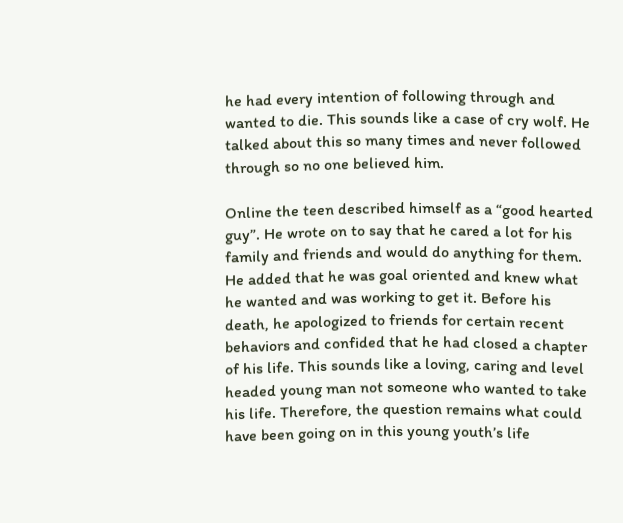he had every intention of following through and wanted to die. This sounds like a case of cry wolf. He talked about this so many times and never followed through so no one believed him.

Online the teen described himself as a “good hearted guy”. He wrote on to say that he cared a lot for his family and friends and would do anything for them. He added that he was goal oriented and knew what he wanted and was working to get it. Before his death, he apologized to friends for certain recent behaviors and confided that he had closed a chapter of his life. This sounds like a loving, caring and level headed young man not someone who wanted to take his life. Therefore, the question remains what could have been going on in this young youth’s life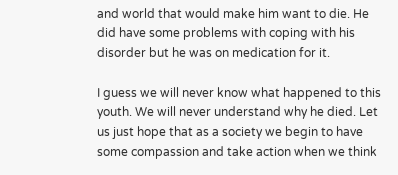and world that would make him want to die. He did have some problems with coping with his disorder but he was on medication for it.

I guess we will never know what happened to this youth. We will never understand why he died. Let us just hope that as a society we begin to have some compassion and take action when we think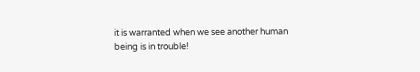it is warranted when we see another human being is in trouble!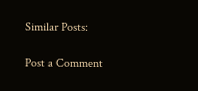Similar Posts:

Post a Comment